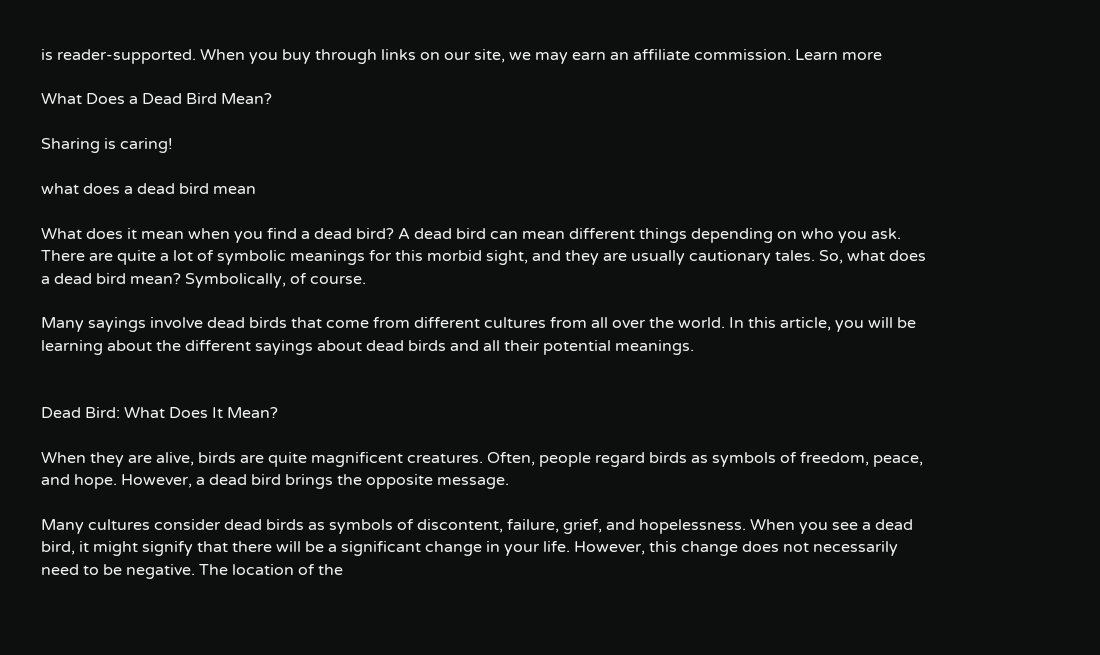is reader-supported. When you buy through links on our site, we may earn an affiliate commission. Learn more

What Does a Dead Bird Mean?

Sharing is caring!

what does a dead bird mean

What does it mean when you find a dead bird? A dead bird can mean different things depending on who you ask. There are quite a lot of symbolic meanings for this morbid sight, and they are usually cautionary tales. So, what does a dead bird mean? Symbolically, of course.

Many sayings involve dead birds that come from different cultures from all over the world. In this article, you will be learning about the different sayings about dead birds and all their potential meanings.


Dead Bird: What Does It Mean?

When they are alive, birds are quite magnificent creatures. Often, people regard birds as symbols of freedom, peace, and hope. However, a dead bird brings the opposite message.

Many cultures consider dead birds as symbols of discontent, failure, grief, and hopelessness. When you see a dead bird, it might signify that there will be a significant change in your life. However, this change does not necessarily need to be negative. The location of the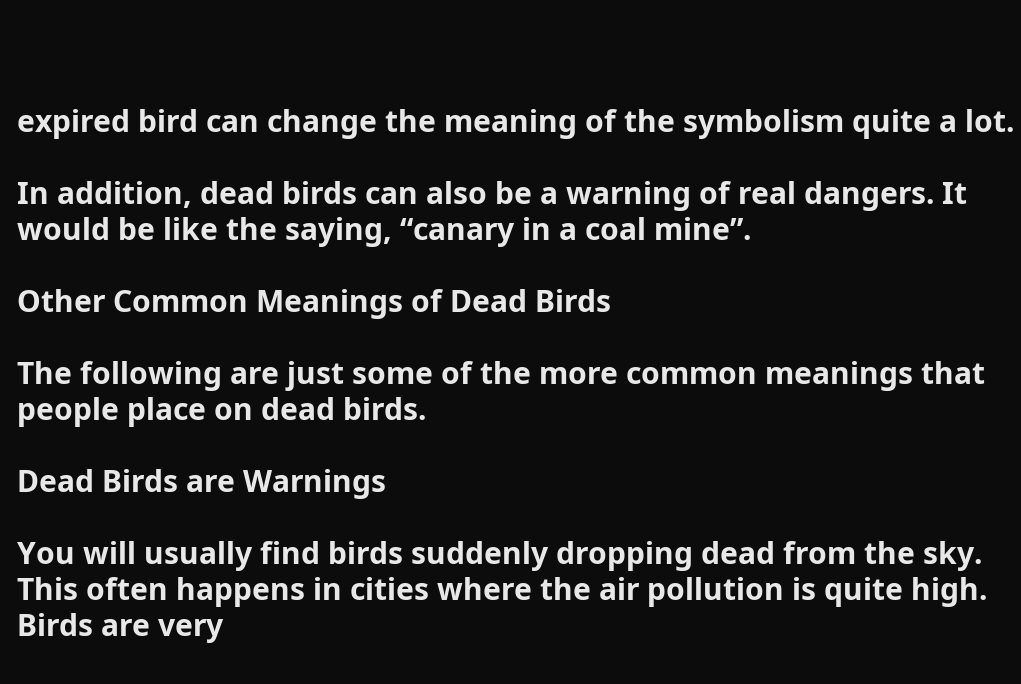expired bird can change the meaning of the symbolism quite a lot.

In addition, dead birds can also be a warning of real dangers. It would be like the saying, “canary in a coal mine”.

Other Common Meanings of Dead Birds

The following are just some of the more common meanings that people place on dead birds.

Dead Birds are Warnings

You will usually find birds suddenly dropping dead from the sky. This often happens in cities where the air pollution is quite high. Birds are very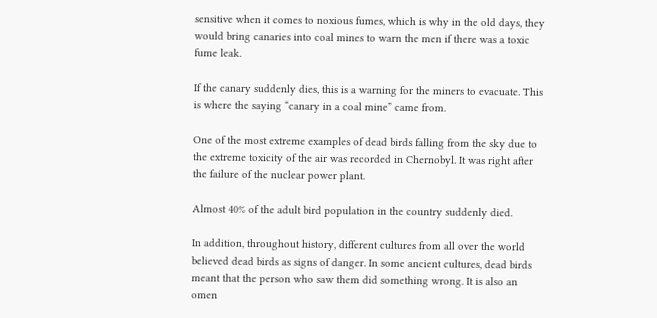sensitive when it comes to noxious fumes, which is why in the old days, they would bring canaries into coal mines to warn the men if there was a toxic fume leak.

If the canary suddenly dies, this is a warning for the miners to evacuate. This is where the saying “canary in a coal mine” came from.

One of the most extreme examples of dead birds falling from the sky due to the extreme toxicity of the air was recorded in Chernobyl. It was right after the failure of the nuclear power plant.

Almost 40% of the adult bird population in the country suddenly died.

In addition, throughout history, different cultures from all over the world believed dead birds as signs of danger. In some ancient cultures, dead birds meant that the person who saw them did something wrong. It is also an omen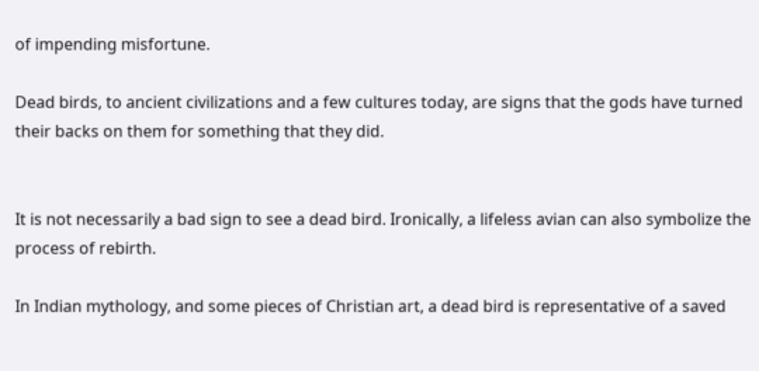of impending misfortune.

Dead birds, to ancient civilizations and a few cultures today, are signs that the gods have turned their backs on them for something that they did.


It is not necessarily a bad sign to see a dead bird. Ironically, a lifeless avian can also symbolize the process of rebirth.

In Indian mythology, and some pieces of Christian art, a dead bird is representative of a saved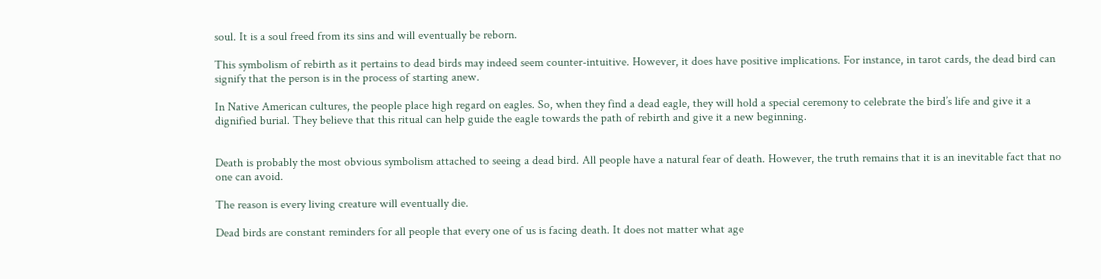soul. It is a soul freed from its sins and will eventually be reborn.

This symbolism of rebirth as it pertains to dead birds may indeed seem counter-intuitive. However, it does have positive implications. For instance, in tarot cards, the dead bird can signify that the person is in the process of starting anew.

In Native American cultures, the people place high regard on eagles. So, when they find a dead eagle, they will hold a special ceremony to celebrate the bird’s life and give it a dignified burial. They believe that this ritual can help guide the eagle towards the path of rebirth and give it a new beginning.


Death is probably the most obvious symbolism attached to seeing a dead bird. All people have a natural fear of death. However, the truth remains that it is an inevitable fact that no one can avoid.

The reason is every living creature will eventually die.

Dead birds are constant reminders for all people that every one of us is facing death. It does not matter what age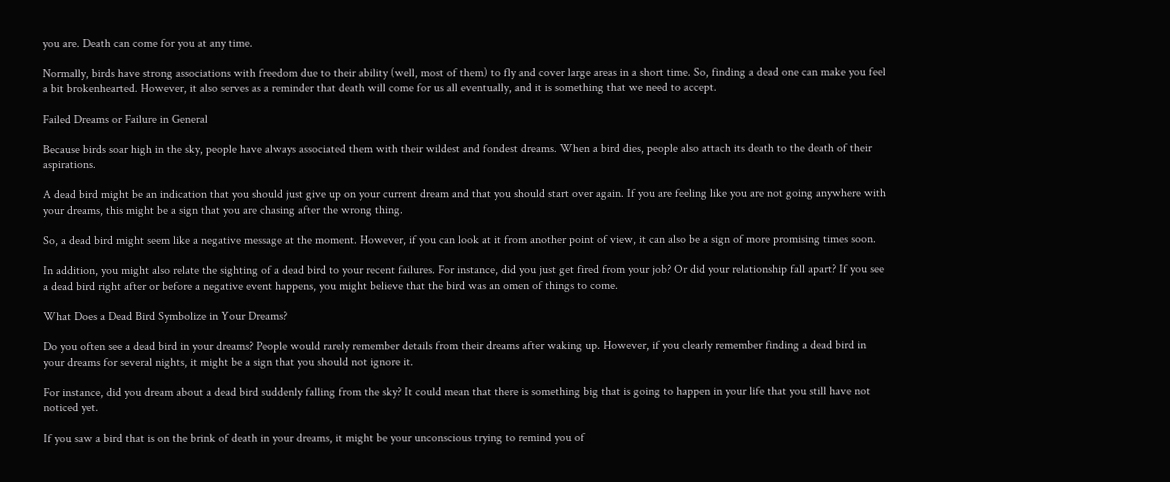you are. Death can come for you at any time.

Normally, birds have strong associations with freedom due to their ability (well, most of them) to fly and cover large areas in a short time. So, finding a dead one can make you feel a bit brokenhearted. However, it also serves as a reminder that death will come for us all eventually, and it is something that we need to accept.

Failed Dreams or Failure in General

Because birds soar high in the sky, people have always associated them with their wildest and fondest dreams. When a bird dies, people also attach its death to the death of their aspirations.

A dead bird might be an indication that you should just give up on your current dream and that you should start over again. If you are feeling like you are not going anywhere with your dreams, this might be a sign that you are chasing after the wrong thing.

So, a dead bird might seem like a negative message at the moment. However, if you can look at it from another point of view, it can also be a sign of more promising times soon.

In addition, you might also relate the sighting of a dead bird to your recent failures. For instance, did you just get fired from your job? Or did your relationship fall apart? If you see a dead bird right after or before a negative event happens, you might believe that the bird was an omen of things to come.

What Does a Dead Bird Symbolize in Your Dreams?

Do you often see a dead bird in your dreams? People would rarely remember details from their dreams after waking up. However, if you clearly remember finding a dead bird in your dreams for several nights, it might be a sign that you should not ignore it.

For instance, did you dream about a dead bird suddenly falling from the sky? It could mean that there is something big that is going to happen in your life that you still have not noticed yet.

If you saw a bird that is on the brink of death in your dreams, it might be your unconscious trying to remind you of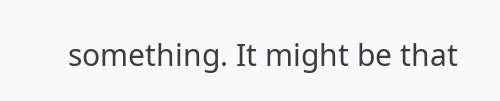something. It might be that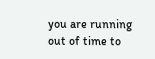you are running out of time to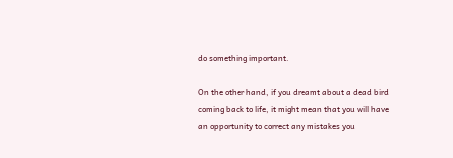do something important.

On the other hand, if you dreamt about a dead bird coming back to life, it might mean that you will have an opportunity to correct any mistakes you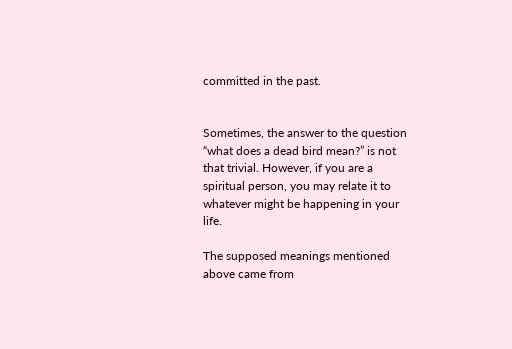committed in the past.


Sometimes, the answer to the question “what does a dead bird mean?” is not that trivial. However, if you are a spiritual person, you may relate it to whatever might be happening in your life.

The supposed meanings mentioned above came from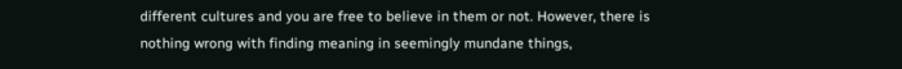different cultures and you are free to believe in them or not. However, there is nothing wrong with finding meaning in seemingly mundane things,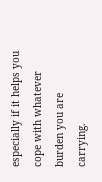especially if it helps you cope with whatever burden you are carrying.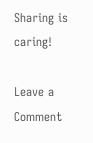Sharing is caring!

Leave a Comment